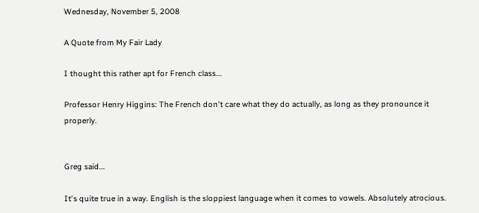Wednesday, November 5, 2008

A Quote from My Fair Lady

I thought this rather apt for French class...

Professor Henry Higgins: The French don't care what they do actually, as long as they pronounce it properly.


Greg said...

It's quite true in a way. English is the sloppiest language when it comes to vowels. Absolutely atrocious.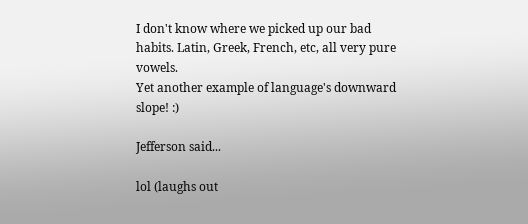I don't know where we picked up our bad habits. Latin, Greek, French, etc, all very pure vowels.
Yet another example of language's downward slope! :)

Jefferson said...

lol (laughs out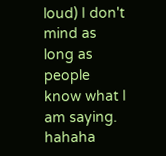loud) I don't mind as long as people know what I am saying. hahaha